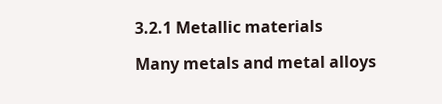3.2.1 Metallic materials

Many metals and metal alloys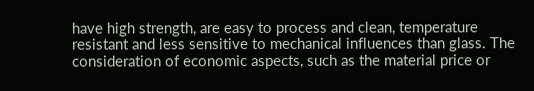have high strength, are easy to process and clean, temperature resistant and less sensitive to mechanical influences than glass. The consideration of economic aspects, such as the material price or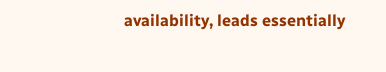availability, leads essentially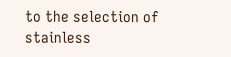to the selection of stainless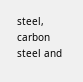steel, carbon steel and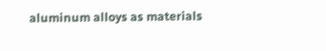aluminum alloys as materials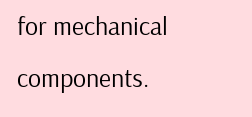for mechanical components.